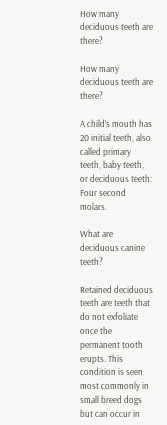How many deciduous teeth are there?

How many deciduous teeth are there?

A child’s mouth has 20 initial teeth, also called primary teeth, baby teeth, or deciduous teeth: Four second molars.

What are deciduous canine teeth?

Retained deciduous teeth are teeth that do not exfoliate once the permanent tooth erupts. This condition is seen most commonly in small breed dogs but can occur in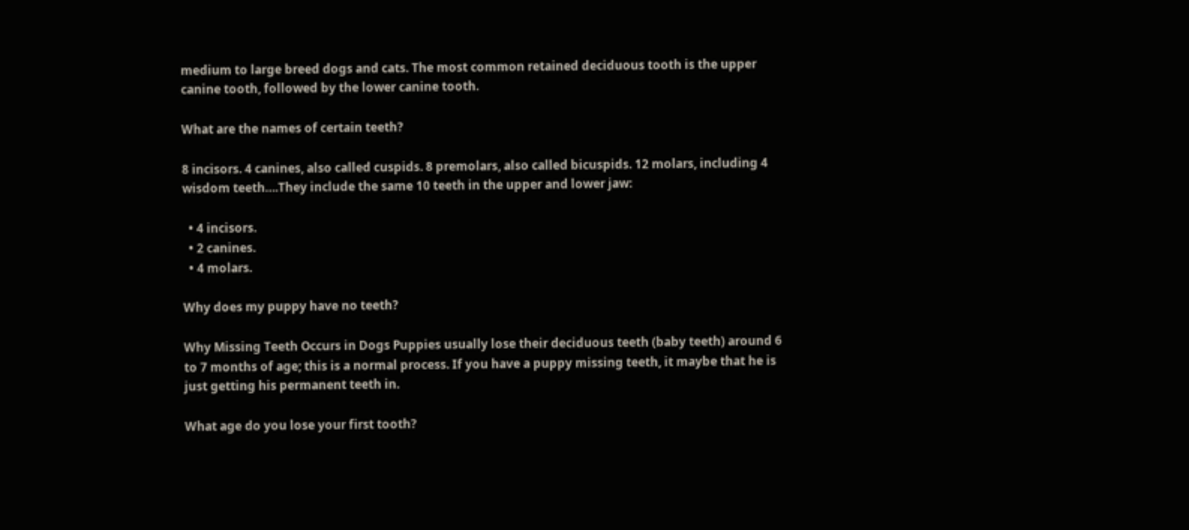medium to large breed dogs and cats. The most common retained deciduous tooth is the upper canine tooth, followed by the lower canine tooth.

What are the names of certain teeth?

8 incisors. 4 canines, also called cuspids. 8 premolars, also called bicuspids. 12 molars, including 4 wisdom teeth….They include the same 10 teeth in the upper and lower jaw:

  • 4 incisors.
  • 2 canines.
  • 4 molars.

Why does my puppy have no teeth?

Why Missing Teeth Occurs in Dogs Puppies usually lose their deciduous teeth (baby teeth) around 6 to 7 months of age; this is a normal process. If you have a puppy missing teeth, it maybe that he is just getting his permanent teeth in.

What age do you lose your first tooth?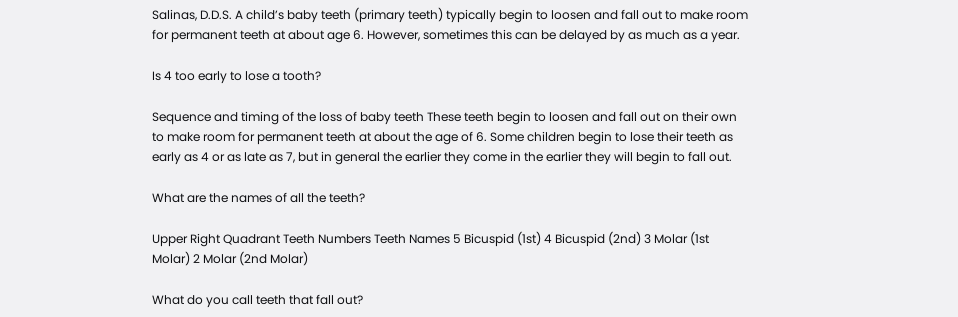Salinas, D.D.S. A child’s baby teeth (primary teeth) typically begin to loosen and fall out to make room for permanent teeth at about age 6. However, sometimes this can be delayed by as much as a year.

Is 4 too early to lose a tooth?

Sequence and timing of the loss of baby teeth These teeth begin to loosen and fall out on their own to make room for permanent teeth at about the age of 6. Some children begin to lose their teeth as early as 4 or as late as 7, but in general the earlier they come in the earlier they will begin to fall out.

What are the names of all the teeth?

Upper Right Quadrant Teeth Numbers Teeth Names 5 Bicuspid (1st) 4 Bicuspid (2nd) 3 Molar (1st Molar) 2 Molar (2nd Molar)

What do you call teeth that fall out?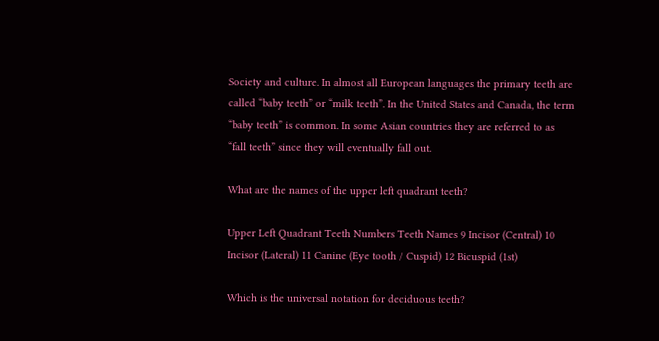Society and culture. In almost all European languages the primary teeth are called “baby teeth” or “milk teeth”. In the United States and Canada, the term “baby teeth” is common. In some Asian countries they are referred to as “fall teeth” since they will eventually fall out.

What are the names of the upper left quadrant teeth?

Upper Left Quadrant Teeth Numbers Teeth Names 9 Incisor (Central) 10 Incisor (Lateral) 11 Canine (Eye tooth / Cuspid) 12 Bicuspid (1st)

Which is the universal notation for deciduous teeth?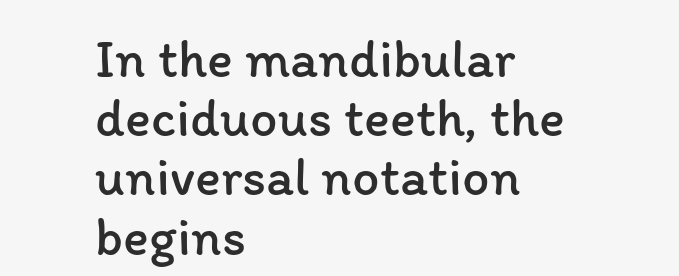In the mandibular deciduous teeth, the universal notation begins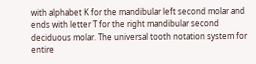with alphabet K for the mandibular left second molar and ends with letter T for the right mandibular second deciduous molar. The universal tooth notation system for entire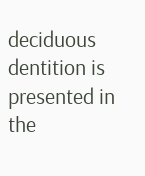deciduous dentition is presented in the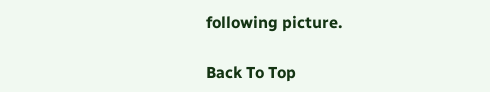following picture.

Back To Top